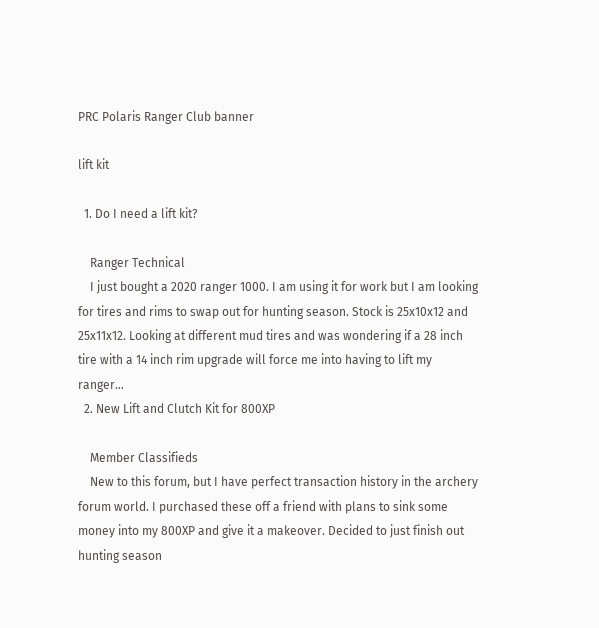PRC Polaris Ranger Club banner

lift kit

  1. Do I need a lift kit?

    Ranger Technical
    I just bought a 2020 ranger 1000. I am using it for work but I am looking for tires and rims to swap out for hunting season. Stock is 25x10x12 and 25x11x12. Looking at different mud tires and was wondering if a 28 inch tire with a 14 inch rim upgrade will force me into having to lift my ranger...
  2. New Lift and Clutch Kit for 800XP

    Member Classifieds
    New to this forum, but I have perfect transaction history in the archery forum world. I purchased these off a friend with plans to sink some money into my 800XP and give it a makeover. Decided to just finish out hunting season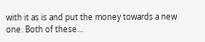with it as is and put the money towards a new one. Both of these...